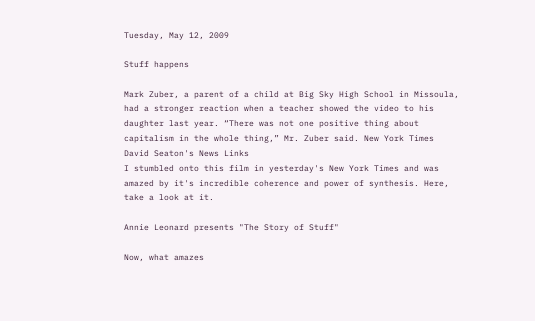Tuesday, May 12, 2009

Stuff happens

Mark Zuber, a parent of a child at Big Sky High School in Missoula, had a stronger reaction when a teacher showed the video to his daughter last year. “There was not one positive thing about capitalism in the whole thing,” Mr. Zuber said. New York Times
David Seaton's News Links
I stumbled onto this film in yesterday's New York Times and was amazed by it's incredible coherence and power of synthesis. Here, take a look at it.

Annie Leonard presents "The Story of Stuff"

Now, what amazes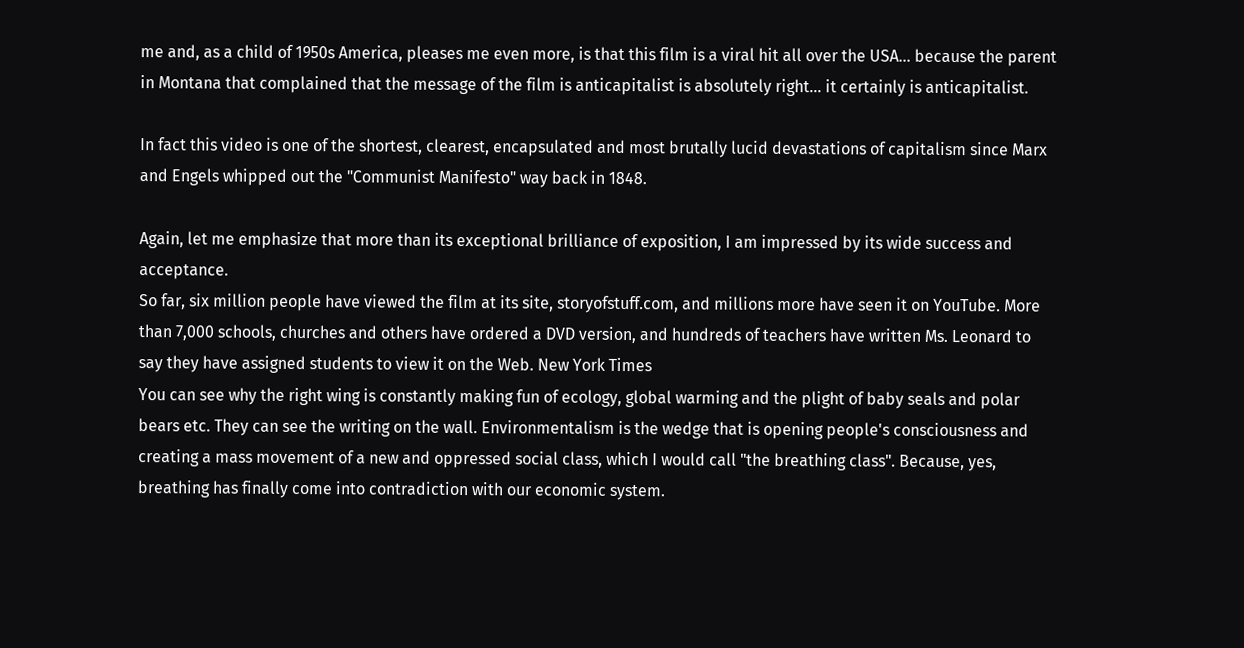me and, as a child of 1950s America, pleases me even more, is that this film is a viral hit all over the USA... because the parent in Montana that complained that the message of the film is anticapitalist is absolutely right... it certainly is anticapitalist.

In fact this video is one of the shortest, clearest, encapsulated and most brutally lucid devastations of capitalism since Marx and Engels whipped out the "Communist Manifesto" way back in 1848.

Again, let me emphasize that more than its exceptional brilliance of exposition, I am impressed by its wide success and acceptance.
So far, six million people have viewed the film at its site, storyofstuff.com, and millions more have seen it on YouTube. More than 7,000 schools, churches and others have ordered a DVD version, and hundreds of teachers have written Ms. Leonard to say they have assigned students to view it on the Web. New York Times
You can see why the right wing is constantly making fun of ecology, global warming and the plight of baby seals and polar bears etc. They can see the writing on the wall. Environmentalism is the wedge that is opening people's consciousness and creating a mass movement of a new and oppressed social class, which I would call "the breathing class". Because, yes, breathing has finally come into contradiction with our economic system.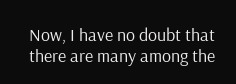Now, I have no doubt that there are many among the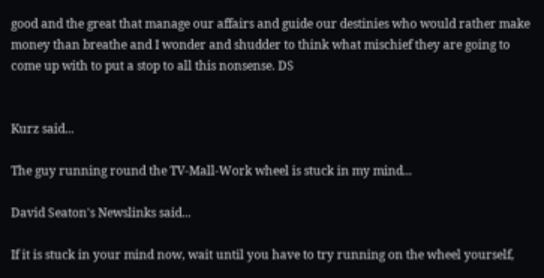good and the great that manage our affairs and guide our destinies who would rather make money than breathe and I wonder and shudder to think what mischief they are going to come up with to put a stop to all this nonsense. DS


Kurz said...

The guy running round the TV-Mall-Work wheel is stuck in my mind...

David Seaton's Newslinks said...

If it is stuck in your mind now, wait until you have to try running on the wheel yourself,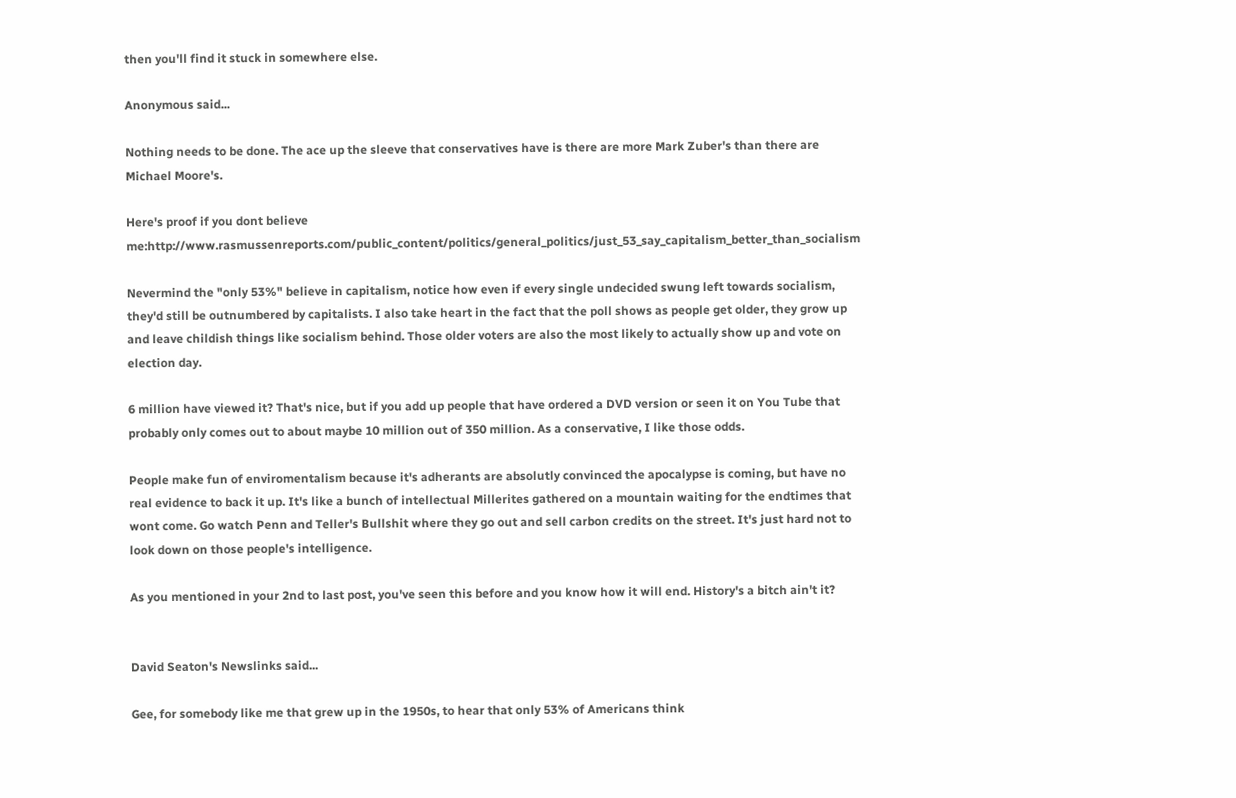then you'll find it stuck in somewhere else.

Anonymous said...

Nothing needs to be done. The ace up the sleeve that conservatives have is there are more Mark Zuber's than there are Michael Moore's.

Here's proof if you dont believe me:http://www.rasmussenreports.com/public_content/politics/general_politics/just_53_say_capitalism_better_than_socialism

Nevermind the "only 53%" believe in capitalism, notice how even if every single undecided swung left towards socialism, they'd still be outnumbered by capitalists. I also take heart in the fact that the poll shows as people get older, they grow up and leave childish things like socialism behind. Those older voters are also the most likely to actually show up and vote on election day.

6 million have viewed it? That's nice, but if you add up people that have ordered a DVD version or seen it on You Tube that probably only comes out to about maybe 10 million out of 350 million. As a conservative, I like those odds.

People make fun of enviromentalism because it's adherants are absolutly convinced the apocalypse is coming, but have no real evidence to back it up. It's like a bunch of intellectual Millerites gathered on a mountain waiting for the endtimes that wont come. Go watch Penn and Teller's Bullshit where they go out and sell carbon credits on the street. It's just hard not to look down on those people's intelligence.

As you mentioned in your 2nd to last post, you've seen this before and you know how it will end. History's a bitch ain't it?


David Seaton's Newslinks said...

Gee, for somebody like me that grew up in the 1950s, to hear that only 53% of Americans think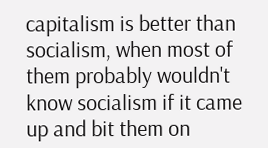capitalism is better than socialism, when most of them probably wouldn't know socialism if it came up and bit them on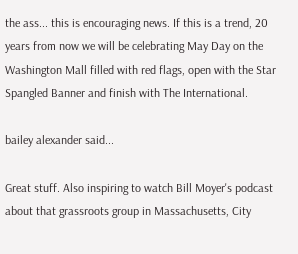the ass... this is encouraging news. If this is a trend, 20 years from now we will be celebrating May Day on the Washington Mall filled with red flags, open with the Star Spangled Banner and finish with The International.

bailey alexander said...

Great stuff. Also inspiring to watch Bill Moyer's podcast about that grassroots group in Massachusetts, City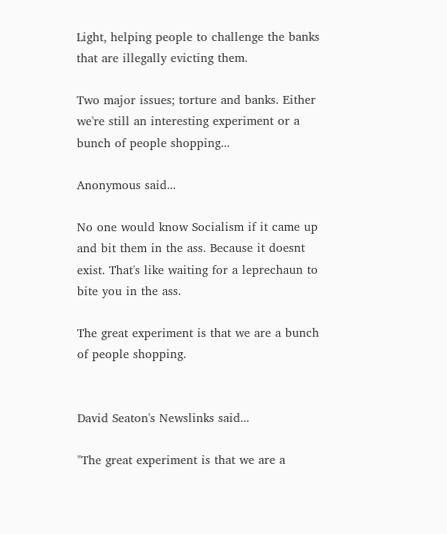Light, helping people to challenge the banks that are illegally evicting them.

Two major issues; torture and banks. Either we're still an interesting experiment or a bunch of people shopping...

Anonymous said...

No one would know Socialism if it came up and bit them in the ass. Because it doesnt exist. That's like waiting for a leprechaun to bite you in the ass.

The great experiment is that we are a bunch of people shopping.


David Seaton's Newslinks said...

"The great experiment is that we are a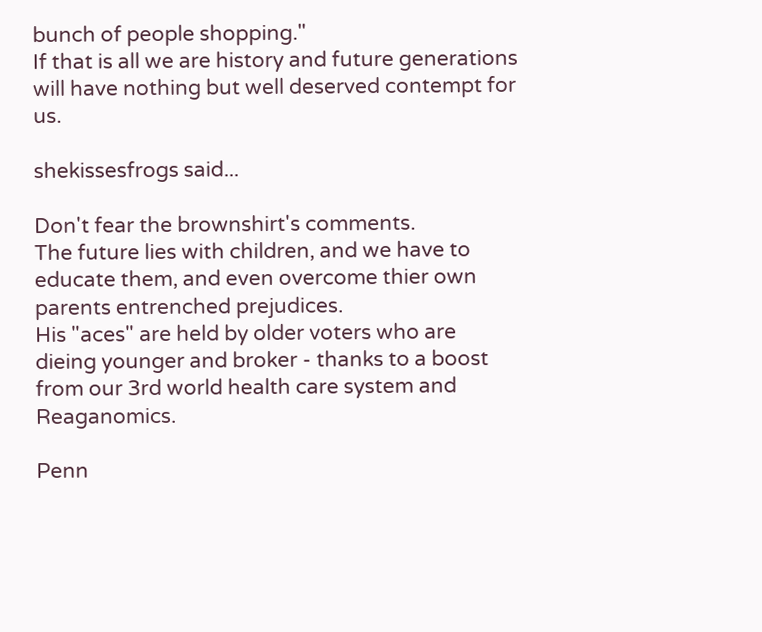bunch of people shopping."
If that is all we are history and future generations will have nothing but well deserved contempt for us.

shekissesfrogs said...

Don't fear the brownshirt's comments.
The future lies with children, and we have to educate them, and even overcome thier own parents entrenched prejudices.
His "aces" are held by older voters who are dieing younger and broker - thanks to a boost from our 3rd world health care system and Reaganomics.

Penn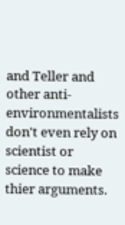and Teller and other anti-environmentalists don't even rely on scientist or science to make thier arguments.